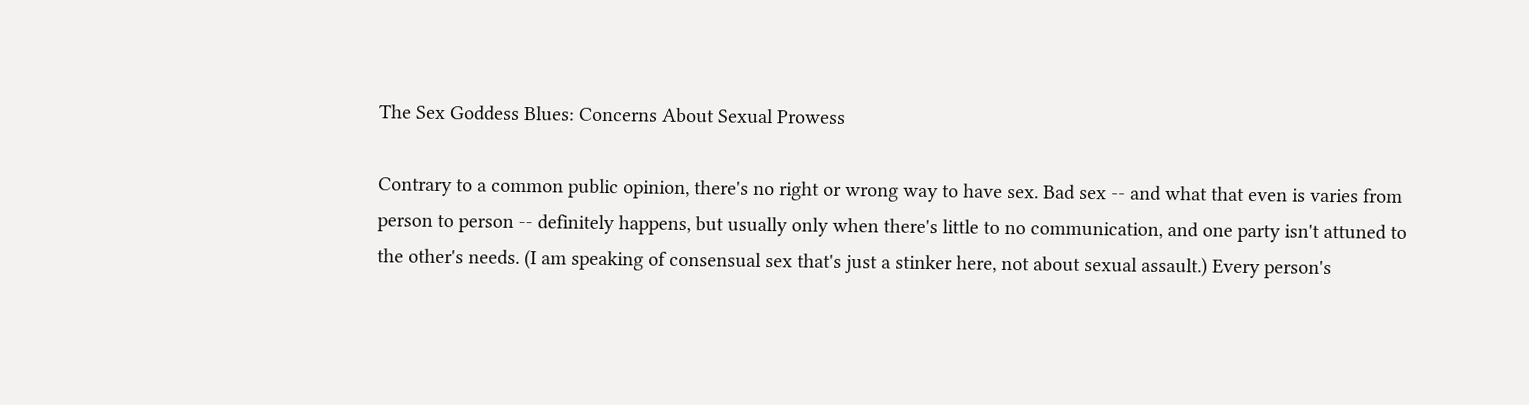The Sex Goddess Blues: Concerns About Sexual Prowess

Contrary to a common public opinion, there's no right or wrong way to have sex. Bad sex -- and what that even is varies from person to person -- definitely happens, but usually only when there's little to no communication, and one party isn't attuned to the other's needs. (I am speaking of consensual sex that's just a stinker here, not about sexual assault.) Every person's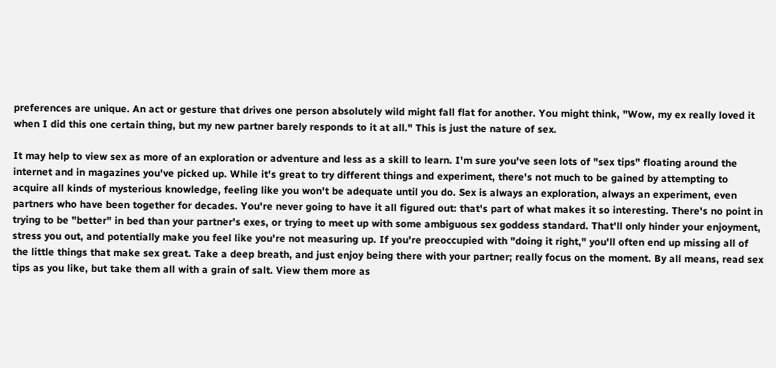preferences are unique. An act or gesture that drives one person absolutely wild might fall flat for another. You might think, "Wow, my ex really loved it when I did this one certain thing, but my new partner barely responds to it at all." This is just the nature of sex.

It may help to view sex as more of an exploration or adventure and less as a skill to learn. I'm sure you've seen lots of "sex tips" floating around the internet and in magazines you've picked up. While it's great to try different things and experiment, there's not much to be gained by attempting to acquire all kinds of mysterious knowledge, feeling like you won't be adequate until you do. Sex is always an exploration, always an experiment, even partners who have been together for decades. You're never going to have it all figured out: that's part of what makes it so interesting. There's no point in trying to be "better" in bed than your partner's exes, or trying to meet up with some ambiguous sex goddess standard. That'll only hinder your enjoyment, stress you out, and potentially make you feel like you're not measuring up. If you're preoccupied with "doing it right," you'll often end up missing all of the little things that make sex great. Take a deep breath, and just enjoy being there with your partner; really focus on the moment. By all means, read sex tips as you like, but take them all with a grain of salt. View them more as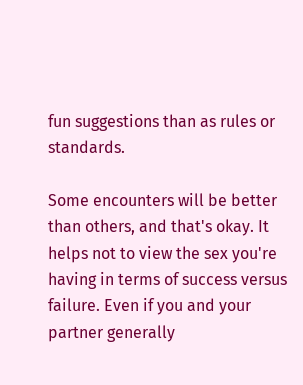fun suggestions than as rules or standards.

Some encounters will be better than others, and that's okay. It helps not to view the sex you're having in terms of success versus failure. Even if you and your partner generally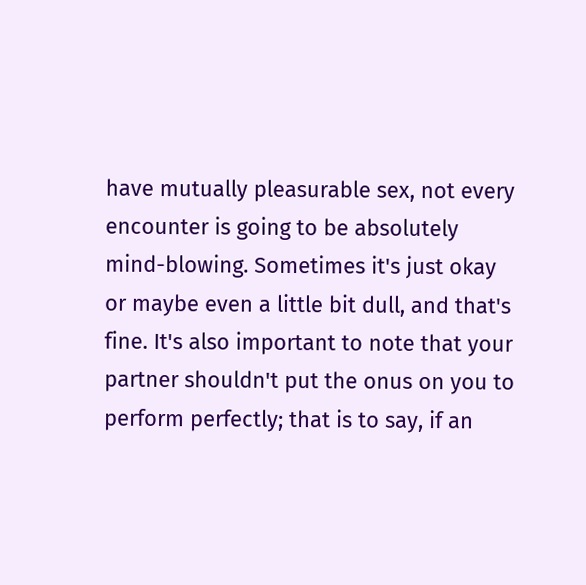have mutually pleasurable sex, not every encounter is going to be absolutely mind-blowing. Sometimes it's just okay or maybe even a little bit dull, and that's fine. It's also important to note that your partner shouldn't put the onus on you to perform perfectly; that is to say, if an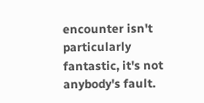encounter isn't particularly fantastic, it's not anybody's fault.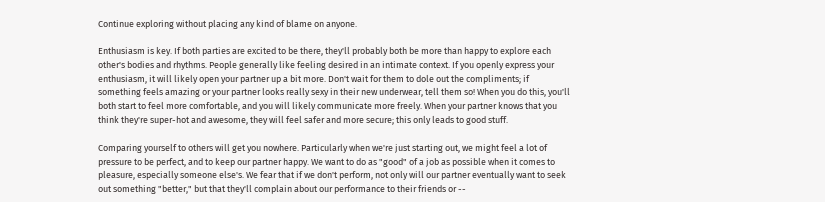Continue exploring without placing any kind of blame on anyone.

Enthusiasm is key. If both parties are excited to be there, they'll probably both be more than happy to explore each other's bodies and rhythms. People generally like feeling desired in an intimate context. If you openly express your enthusiasm, it will likely open your partner up a bit more. Don't wait for them to dole out the compliments; if something feels amazing or your partner looks really sexy in their new underwear, tell them so! When you do this, you'll both start to feel more comfortable, and you will likely communicate more freely. When your partner knows that you think they're super-hot and awesome, they will feel safer and more secure; this only leads to good stuff.

Comparing yourself to others will get you nowhere. Particularly when we're just starting out, we might feel a lot of pressure to be perfect, and to keep our partner happy. We want to do as "good" of a job as possible when it comes to pleasure, especially someone else's. We fear that if we don't perform, not only will our partner eventually want to seek out something "better," but that they'll complain about our performance to their friends or --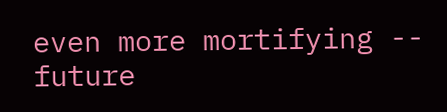even more mortifying -- future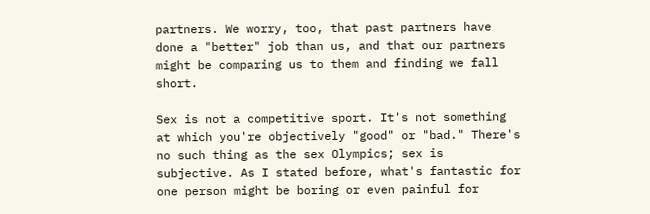partners. We worry, too, that past partners have done a "better" job than us, and that our partners might be comparing us to them and finding we fall short.

Sex is not a competitive sport. It's not something at which you're objectively "good" or "bad." There's no such thing as the sex Olympics; sex is subjective. As I stated before, what's fantastic for one person might be boring or even painful for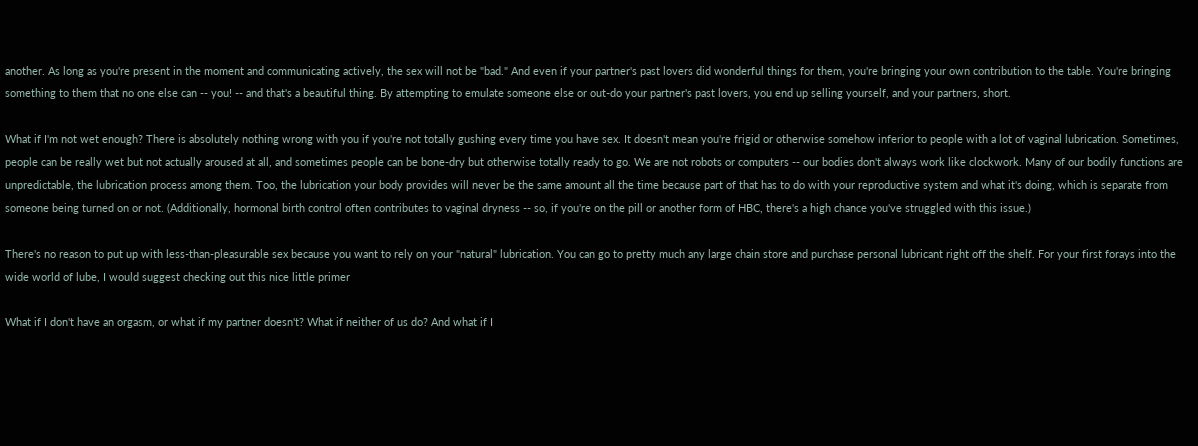another. As long as you're present in the moment and communicating actively, the sex will not be "bad." And even if your partner's past lovers did wonderful things for them, you're bringing your own contribution to the table. You're bringing something to them that no one else can -- you! -- and that's a beautiful thing. By attempting to emulate someone else or out-do your partner's past lovers, you end up selling yourself, and your partners, short.

What if I'm not wet enough? There is absolutely nothing wrong with you if you're not totally gushing every time you have sex. It doesn't mean you're frigid or otherwise somehow inferior to people with a lot of vaginal lubrication. Sometimes, people can be really wet but not actually aroused at all, and sometimes people can be bone-dry but otherwise totally ready to go. We are not robots or computers -- our bodies don't always work like clockwork. Many of our bodily functions are unpredictable, the lubrication process among them. Too, the lubrication your body provides will never be the same amount all the time because part of that has to do with your reproductive system and what it's doing, which is separate from someone being turned on or not. (Additionally, hormonal birth control often contributes to vaginal dryness -- so, if you're on the pill or another form of HBC, there's a high chance you've struggled with this issue.)

There's no reason to put up with less-than-pleasurable sex because you want to rely on your "natural" lubrication. You can go to pretty much any large chain store and purchase personal lubricant right off the shelf. For your first forays into the wide world of lube, I would suggest checking out this nice little primer

What if I don't have an orgasm, or what if my partner doesn't? What if neither of us do? And what if I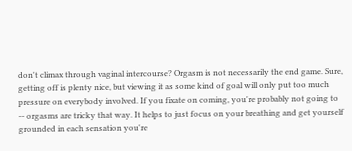don't climax through vaginal intercourse? Orgasm is not necessarily the end game. Sure, getting off is plenty nice, but viewing it as some kind of goal will only put too much pressure on everybody involved. If you fixate on coming, you're probably not going to -- orgasms are tricky that way. It helps to just focus on your breathing and get yourself grounded in each sensation you're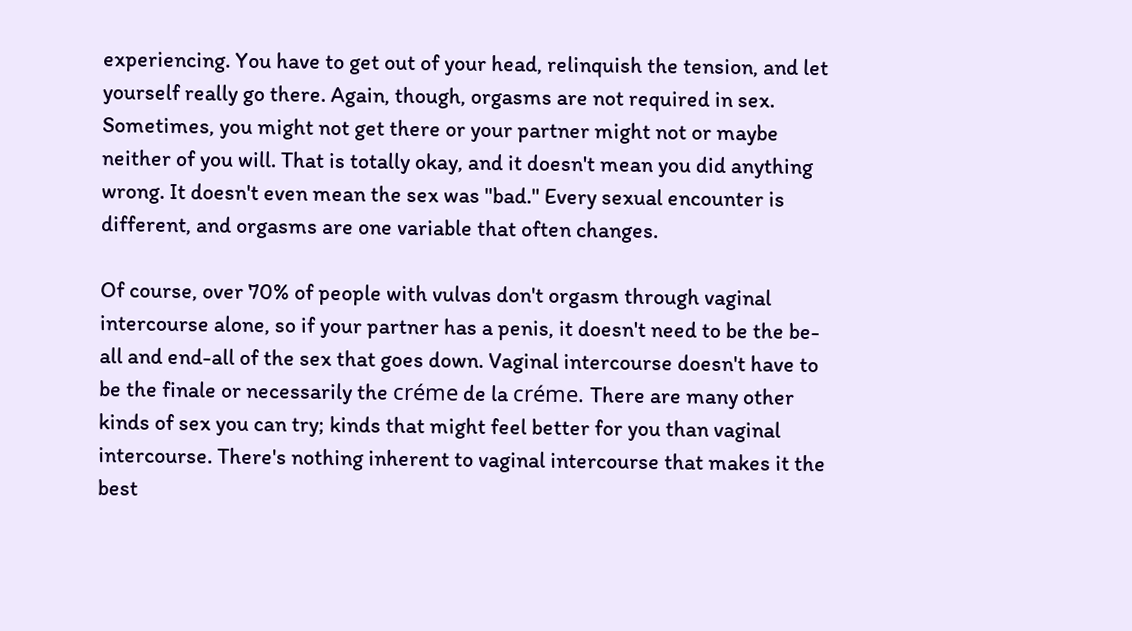experiencing. You have to get out of your head, relinquish the tension, and let yourself really go there. Again, though, orgasms are not required in sex. Sometimes, you might not get there or your partner might not or maybe neither of you will. That is totally okay, and it doesn't mean you did anything wrong. It doesn't even mean the sex was "bad." Every sexual encounter is different, and orgasms are one variable that often changes.

Of course, over 70% of people with vulvas don't orgasm through vaginal intercourse alone, so if your partner has a penis, it doesn't need to be the be-all and end-all of the sex that goes down. Vaginal intercourse doesn't have to be the finale or necessarily the créme de la créme. There are many other kinds of sex you can try; kinds that might feel better for you than vaginal intercourse. There's nothing inherent to vaginal intercourse that makes it the best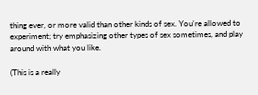thing ever, or more valid than other kinds of sex. You're allowed to experiment; try emphasizing other types of sex sometimes, and play around with what you like.

(This is a really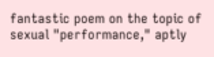fantastic poem on the topic of sexual "performance," aptly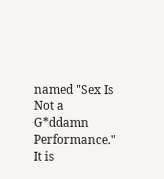named "Sex Is Not a G*ddamn Performance." It is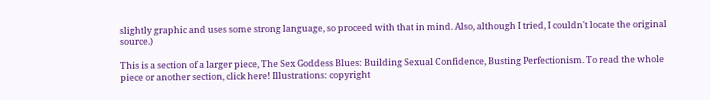slightly graphic and uses some strong language, so proceed with that in mind. Also, although I tried, I couldn't locate the original source.)

This is a section of a larger piece, The Sex Goddess Blues: Building Sexual Confidence, Busting Perfectionism. To read the whole piece or another section, click here! Illustrations: copyright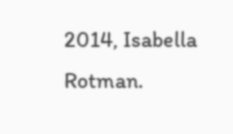2014, Isabella Rotman.